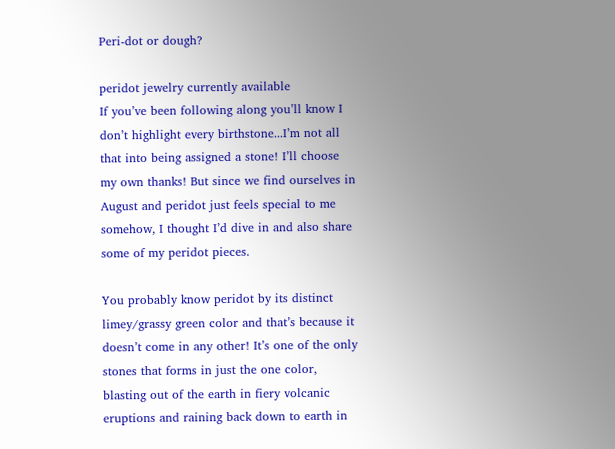Peri-dot or dough?

peridot jewelry currently available                            If you’ve been following along you’ll know I don’t highlight every birthstone...I’m not all that into being assigned a stone! I’ll choose my own thanks! But since we find ourselves in August and peridot just feels special to me somehow, I thought I’d dive in and also share some of my peridot pieces.

You probably know peridot by its distinct limey/grassy green color and that’s because it doesn’t come in any other! It’s one of the only stones that forms in just the one color, blasting out of the earth in fiery volcanic eruptions and raining back down to earth in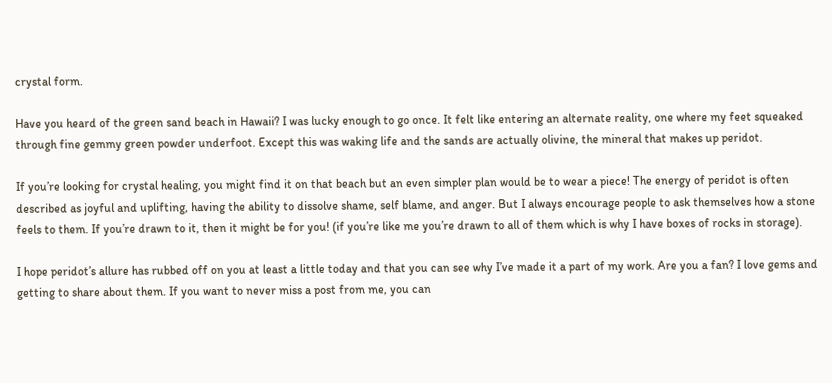crystal form.

Have you heard of the green sand beach in Hawaii? I was lucky enough to go once. It felt like entering an alternate reality, one where my feet squeaked through fine gemmy green powder underfoot. Except this was waking life and the sands are actually olivine, the mineral that makes up peridot.

If you’re looking for crystal healing, you might find it on that beach but an even simpler plan would be to wear a piece! The energy of peridot is often described as joyful and uplifting, having the ability to dissolve shame, self blame, and anger. But I always encourage people to ask themselves how a stone feels to them. If you’re drawn to it, then it might be for you! (if you’re like me you’re drawn to all of them which is why I have boxes of rocks in storage).

I hope peridot’s allure has rubbed off on you at least a little today and that you can see why I’ve made it a part of my work. Are you a fan? I love gems and getting to share about them. If you want to never miss a post from me, you can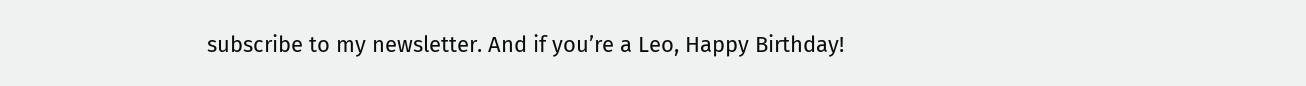subscribe to my newsletter. And if you’re a Leo, Happy Birthday!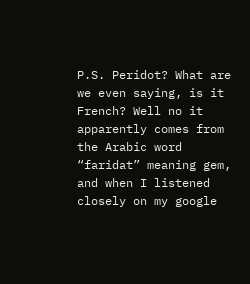P.S. Peridot? What are we even saying, is it French? Well no it apparently comes from the Arabic word “faridat” meaning gem, and when I listened closely on my google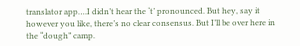translator app….I didn’t hear the ‘t’ pronounced. But hey, say it however you like, there’s no clear consensus. But I’ll be over here in the “dough” camp.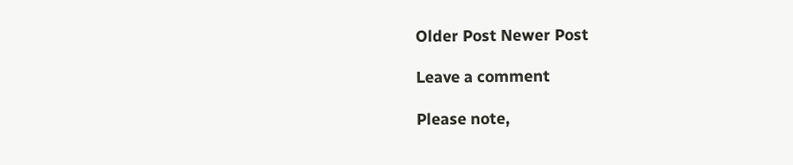Older Post Newer Post

Leave a comment

Please note,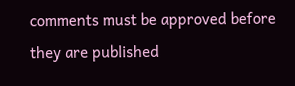comments must be approved before they are published